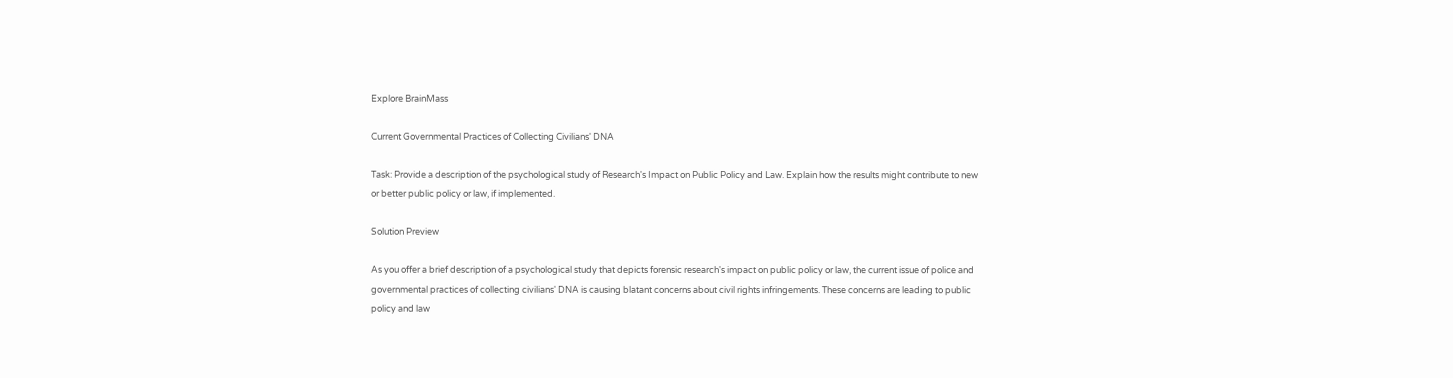Explore BrainMass

Current Governmental Practices of Collecting Civilians' DNA

Task: Provide a description of the psychological study of Research's Impact on Public Policy and Law. Explain how the results might contribute to new or better public policy or law, if implemented.

Solution Preview

As you offer a brief description of a psychological study that depicts forensic research's impact on public policy or law, the current issue of police and governmental practices of collecting civilians' DNA is causing blatant concerns about civil rights infringements. These concerns are leading to public policy and law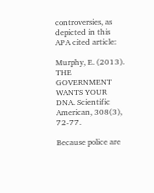controversies, as depicted in this APA cited article:

Murphy, E. (2013). THE GOVERNMENT WANTS YOUR DNA. Scientific American, 308(3), 72-77.

Because police are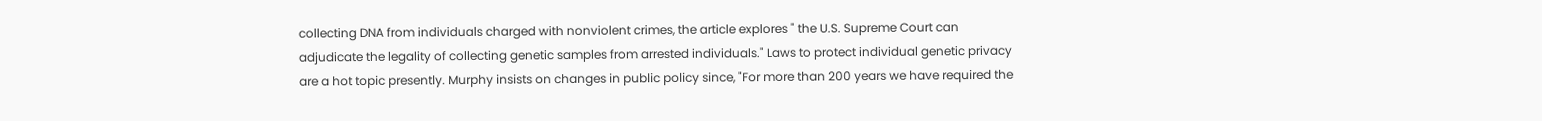collecting DNA from individuals charged with nonviolent crimes, the article explores " the U.S. Supreme Court can adjudicate the legality of collecting genetic samples from arrested individuals." Laws to protect individual genetic privacy are a hot topic presently. Murphy insists on changes in public policy since, "For more than 200 years we have required the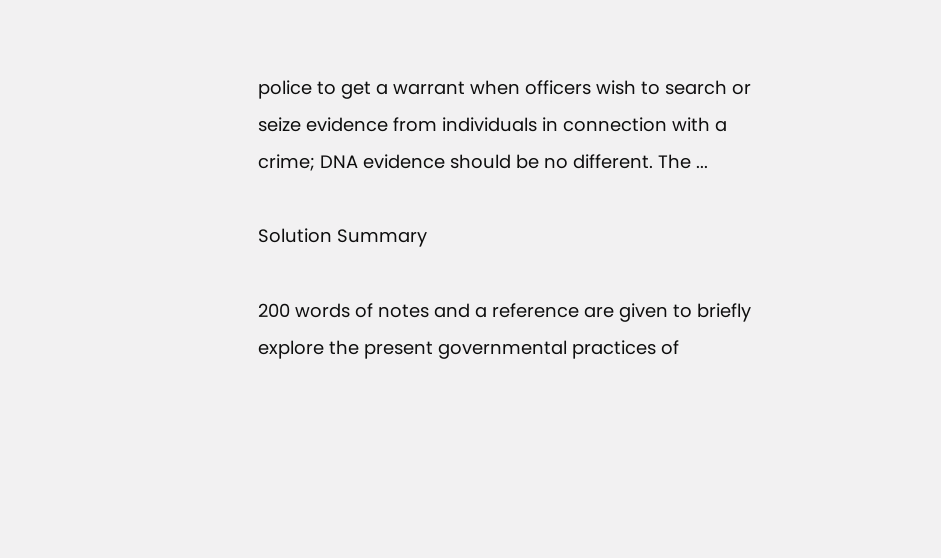police to get a warrant when officers wish to search or seize evidence from individuals in connection with a crime; DNA evidence should be no different. The ...

Solution Summary

200 words of notes and a reference are given to briefly explore the present governmental practices of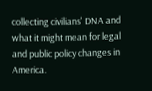collecting civilians' DNA and what it might mean for legal and public policy changes in America.